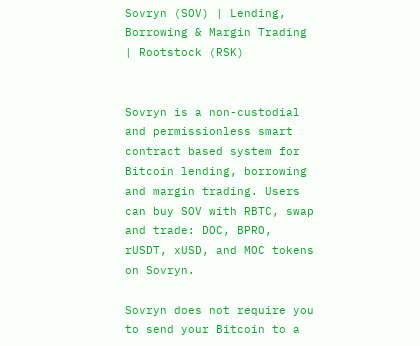Sovryn (SOV) | Lending, Borrowing & Margin Trading | Rootstock (RSK)


Sovryn is a non-custodial and permissionless smart contract based system for Bitcoin lending, borrowing and margin trading. Users can buy SOV with RBTC, swap and trade: DOC, BPRO, rUSDT, xUSD, and MOC tokens on Sovryn.

Sovryn does not require you to send your Bitcoin to a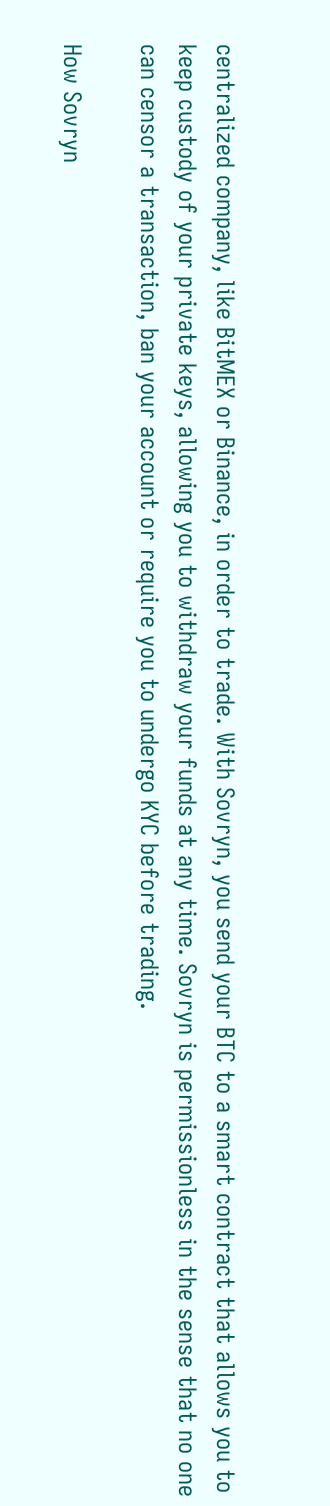centralized company, like BitMEX or Binance, in order to trade. With Sovryn, you send your BTC to a smart contract that allows you to keep custody of your private keys, allowing you to withdraw your funds at any time. Sovryn is permissionless in the sense that no one can censor a transaction, ban your account or require you to undergo KYC before trading.

How Sovryn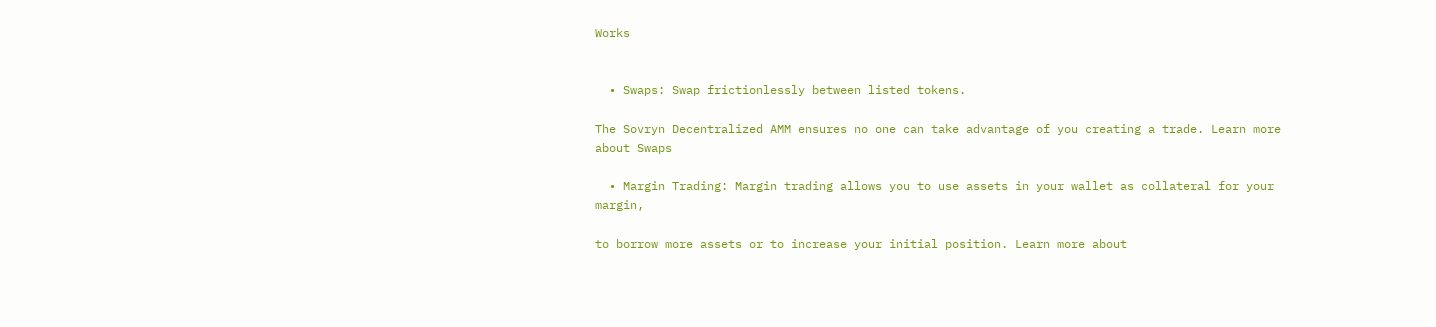Works


  • Swaps: Swap frictionlessly between listed tokens.

The Sovryn Decentralized AMM ensures no one can take advantage of you creating a trade. Learn more about Swaps

  • Margin Trading: Margin trading allows you to use assets in your wallet as collateral for your margin,

to borrow more assets or to increase your initial position. Learn more about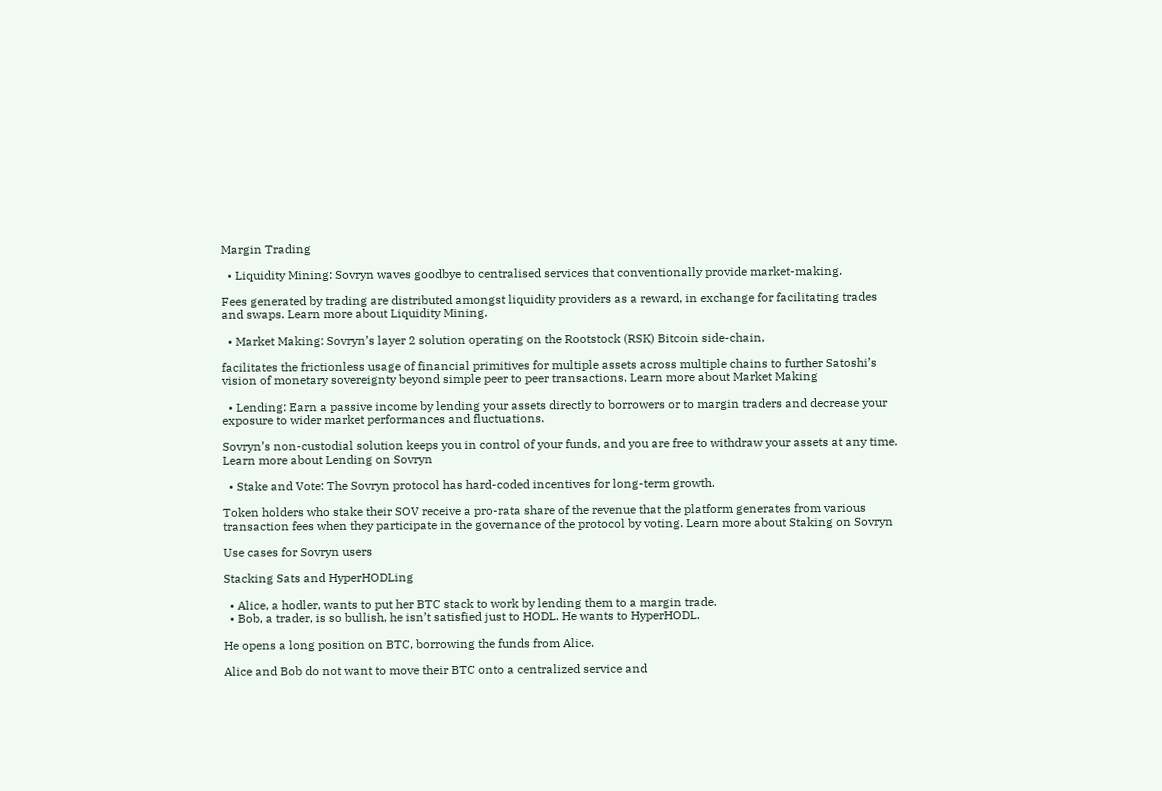Margin Trading

  • Liquidity Mining: Sovryn waves goodbye to centralised services that conventionally provide market-making.

Fees generated by trading are distributed amongst liquidity providers as a reward, in exchange for facilitating trades and swaps. Learn more about Liquidity Mining.

  • Market Making: Sovryn’s layer 2 solution operating on the Rootstock (RSK) Bitcoin side-chain,

facilitates the frictionless usage of financial primitives for multiple assets across multiple chains to further Satoshi’s vision of monetary sovereignty beyond simple peer to peer transactions. Learn more about Market Making

  • Lending: Earn a passive income by lending your assets directly to borrowers or to margin traders and decrease your exposure to wider market performances and fluctuations.

Sovryn’s non-custodial solution keeps you in control of your funds, and you are free to withdraw your assets at any time. Learn more about Lending on Sovryn

  • Stake and Vote: The Sovryn protocol has hard-coded incentives for long-term growth.

Token holders who stake their SOV receive a pro-rata share of the revenue that the platform generates from various transaction fees when they participate in the governance of the protocol by voting. Learn more about Staking on Sovryn

Use cases for Sovryn users

Stacking Sats and HyperHODLing

  • Alice, a hodler, wants to put her BTC stack to work by lending them to a margin trade.
  • Bob, a trader, is so bullish, he isn’t satisfied just to HODL. He wants to HyperHODL.

He opens a long position on BTC, borrowing the funds from Alice.

Alice and Bob do not want to move their BTC onto a centralized service and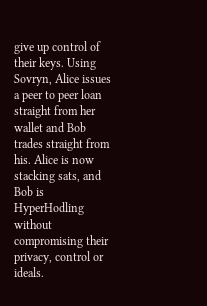give up control of their keys. Using Sovryn, Alice issues a peer to peer loan straight from her wallet and Bob trades straight from his. Alice is now stacking sats, and Bob is HyperHodling without compromising their privacy, control or ideals.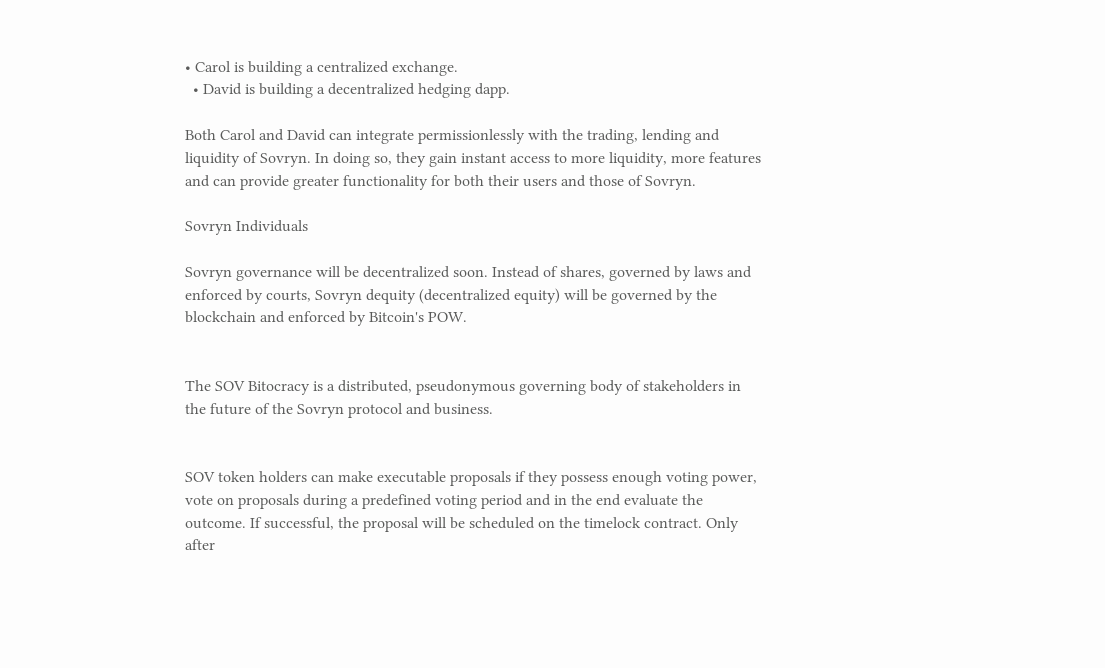• Carol is building a centralized exchange.
  • David is building a decentralized hedging dapp.

Both Carol and David can integrate permissionlessly with the trading, lending and liquidity of Sovryn. In doing so, they gain instant access to more liquidity, more features and can provide greater functionality for both their users and those of Sovryn.

Sovryn Individuals

Sovryn governance will be decentralized soon. Instead of shares, governed by laws and enforced by courts, Sovryn dequity (decentralized equity) will be governed by the blockchain and enforced by Bitcoin's POW.


The SOV Bitocracy is a distributed, pseudonymous governing body of stakeholders in the future of the Sovryn protocol and business.


SOV token holders can make executable proposals if they possess enough voting power, vote on proposals during a predefined voting period and in the end evaluate the outcome. If successful, the proposal will be scheduled on the timelock contract. Only after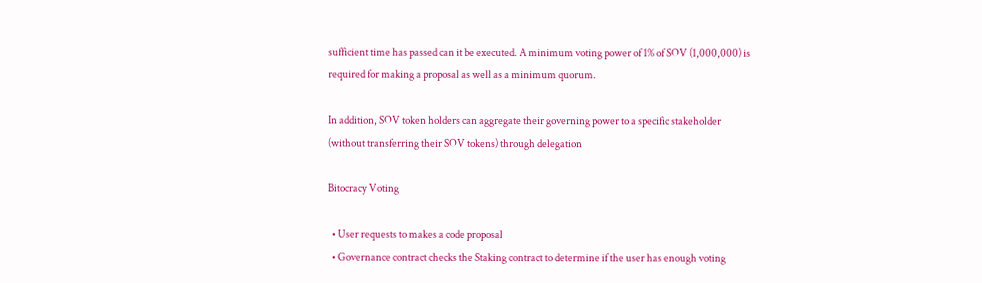sufficient time has passed can it be executed. A minimum voting power of 1% of SOV (1,000,000) is required for making a proposal as well as a minimum quorum.

In addition, SOV token holders can aggregate their governing power to a specific stakeholder (without transferring their SOV tokens) through delegation

Bitocracy Voting

  • User requests to makes a code proposal
  • Governance contract checks the Staking contract to determine if the user has enough voting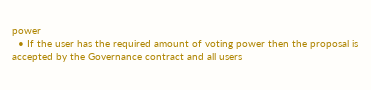power
  • If the user has the required amount of voting power then the proposal is accepted by the Governance contract and all users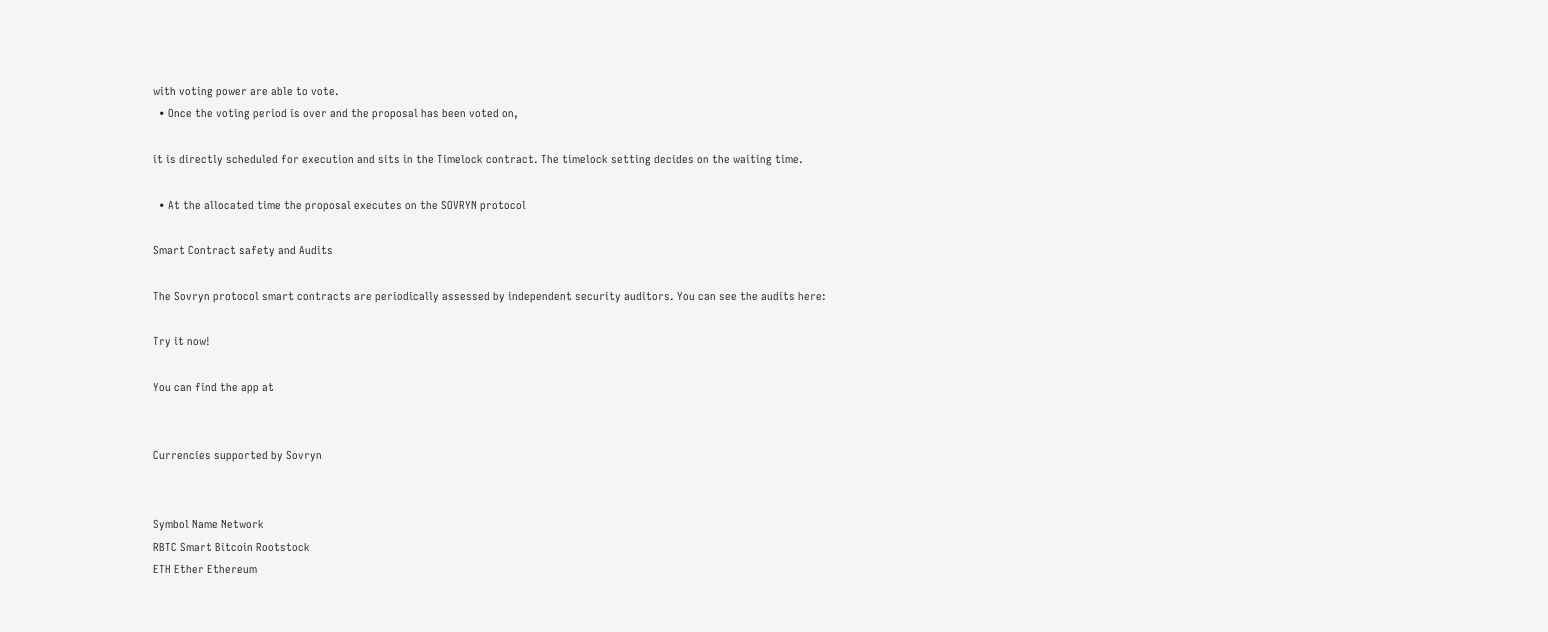with voting power are able to vote.
  • Once the voting period is over and the proposal has been voted on,

it is directly scheduled for execution and sits in the Timelock contract. The timelock setting decides on the waiting time.

  • At the allocated time the proposal executes on the SOVRYN protocol

Smart Contract safety and Audits

The Sovryn protocol smart contracts are periodically assessed by independent security auditors. You can see the audits here:

Try it now!

You can find the app at


Currencies supported by Sovryn


Symbol Name Network
RBTC Smart Bitcoin Rootstock
ETH Ether Ethereum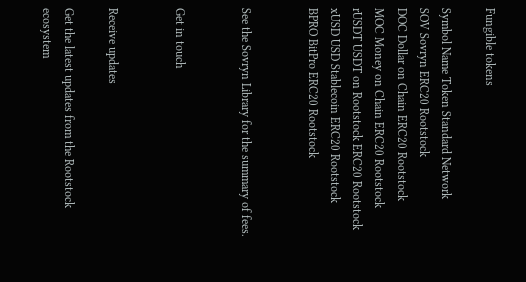Fungible tokens

Symbol Name Token Standard Network
SOV Sovryn ERC20 Rootstock
DOC Dollar on Chain ERC20 Rootstock
MOC Money on Chain ERC20 Rootstock
rUSDT USDT on Rootstock ERC20 Rootstock
xUSD USD Stablecoin ERC20 Rootstock
BPRO BitPro ERC20 Rootstock


See the Sovryn Library for the summary of fees.


Get in touch


Receive updates

Get the latest updates from the Rootstock ecosystem